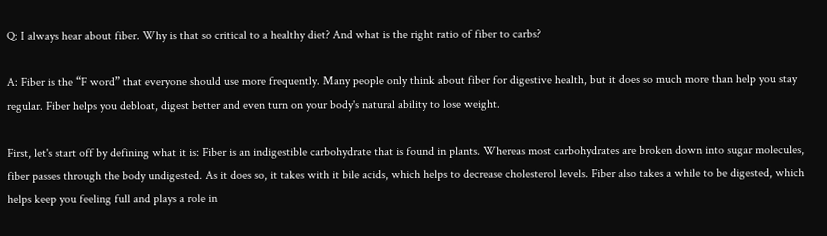Q: I always hear about fiber. Why is that so critical to a healthy diet? And what is the right ratio of fiber to carbs?

A: Fiber is the “F word” that everyone should use more frequently. Many people only think about fiber for digestive health, but it does so much more than help you stay regular. Fiber helps you debloat, digest better and even turn on your body's natural ability to lose weight.

First, let's start off by defining what it is: Fiber is an indigestible carbohydrate that is found in plants. Whereas most carbohydrates are broken down into sugar molecules, fiber passes through the body undigested. As it does so, it takes with it bile acids, which helps to decrease cholesterol levels. Fiber also takes a while to be digested, which helps keep you feeling full and plays a role in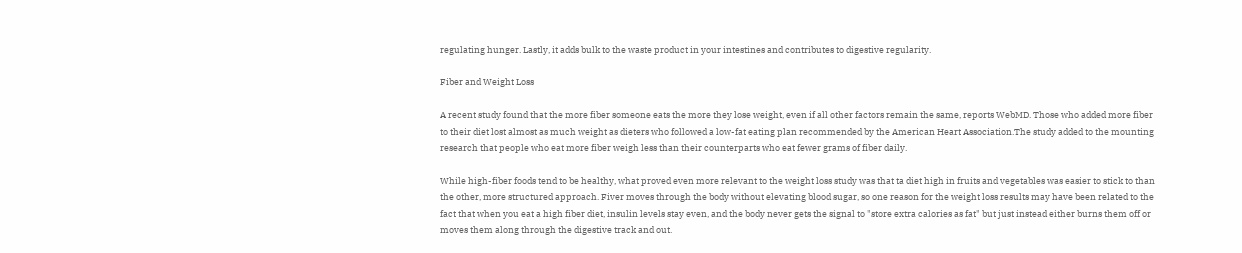regulating hunger. Lastly, it adds bulk to the waste product in your intestines and contributes to digestive regularity.

Fiber and Weight Loss

A recent study found that the more fiber someone eats the more they lose weight, even if all other factors remain the same, reports WebMD. Those who added more fiber to their diet lost almost as much weight as dieters who followed a low-fat eating plan recommended by the American Heart Association.The study added to the mounting research that people who eat more fiber weigh less than their counterparts who eat fewer grams of fiber daily.

While high-fiber foods tend to be healthy, what proved even more relevant to the weight loss study was that ta diet high in fruits and vegetables was easier to stick to than the other, more structured approach. Fiver moves through the body without elevating blood sugar, so one reason for the weight loss results may have been related to the fact that when you eat a high fiber diet, insulin levels stay even, and the body never gets the signal to "store extra calories as fat" but just instead either burns them off or moves them along through the digestive track and out.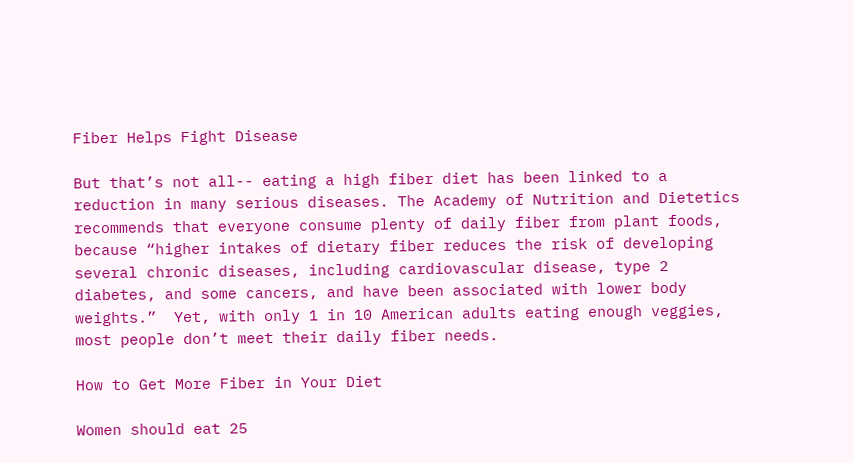Fiber Helps Fight Disease

But that’s not all-- eating a high fiber diet has been linked to a reduction in many serious diseases. The Academy of Nutrition and Dietetics recommends that everyone consume plenty of daily fiber from plant foods, because “higher intakes of dietary fiber reduces the risk of developing several chronic diseases, including cardiovascular disease, type 2 diabetes, and some cancers, and have been associated with lower body weights.”  Yet, with only 1 in 10 American adults eating enough veggies, most people don’t meet their daily fiber needs.

How to Get More Fiber in Your Diet

Women should eat 25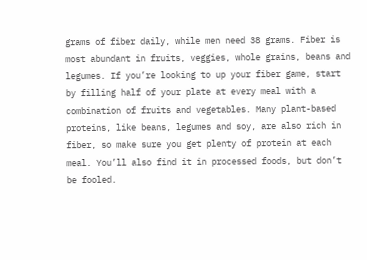grams of fiber daily, while men need 38 grams. Fiber is most abundant in fruits, veggies, whole grains, beans and legumes. If you’re looking to up your fiber game, start by filling half of your plate at every meal with a combination of fruits and vegetables. Many plant-based proteins, like beans, legumes and soy, are also rich in fiber, so make sure you get plenty of protein at each meal. You’ll also find it in processed foods, but don’t be fooled.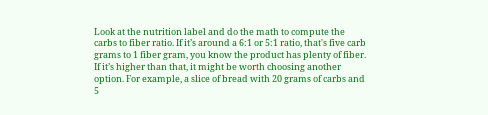Look at the nutrition label and do the math to compute the carbs to fiber ratio. If it’s around a 6:1 or 5:1 ratio, that's five carb grams to 1 fiber gram, you know the product has plenty of fiber. If it’s higher than that, it might be worth choosing another option. For example, a slice of bread with 20 grams of carbs and 5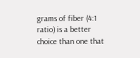grams of fiber (4:1 ratio) is a better choice than one that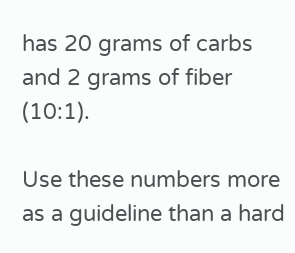has 20 grams of carbs and 2 grams of fiber (10:1).

Use these numbers more as a guideline than a hard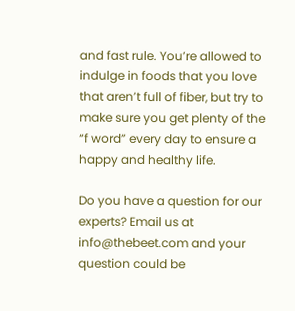and fast rule. You’re allowed to indulge in foods that you love that aren’t full of fiber, but try to make sure you get plenty of the “f word” every day to ensure a happy and healthy life.

Do you have a question for our experts? Email us at info@thebeet.com and your question could be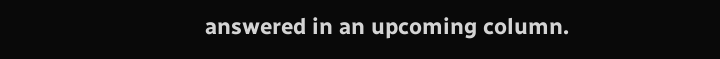answered in an upcoming column.